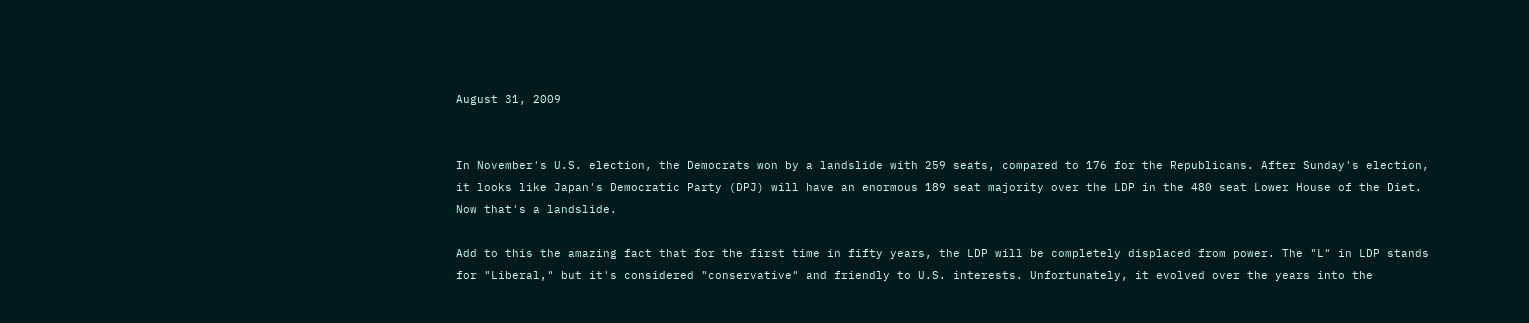August 31, 2009


In November's U.S. election, the Democrats won by a landslide with 259 seats, compared to 176 for the Republicans. After Sunday's election, it looks like Japan's Democratic Party (DPJ) will have an enormous 189 seat majority over the LDP in the 480 seat Lower House of the Diet. Now that's a landslide.

Add to this the amazing fact that for the first time in fifty years, the LDP will be completely displaced from power. The "L" in LDP stands for "Liberal," but it's considered "conservative" and friendly to U.S. interests. Unfortunately, it evolved over the years into the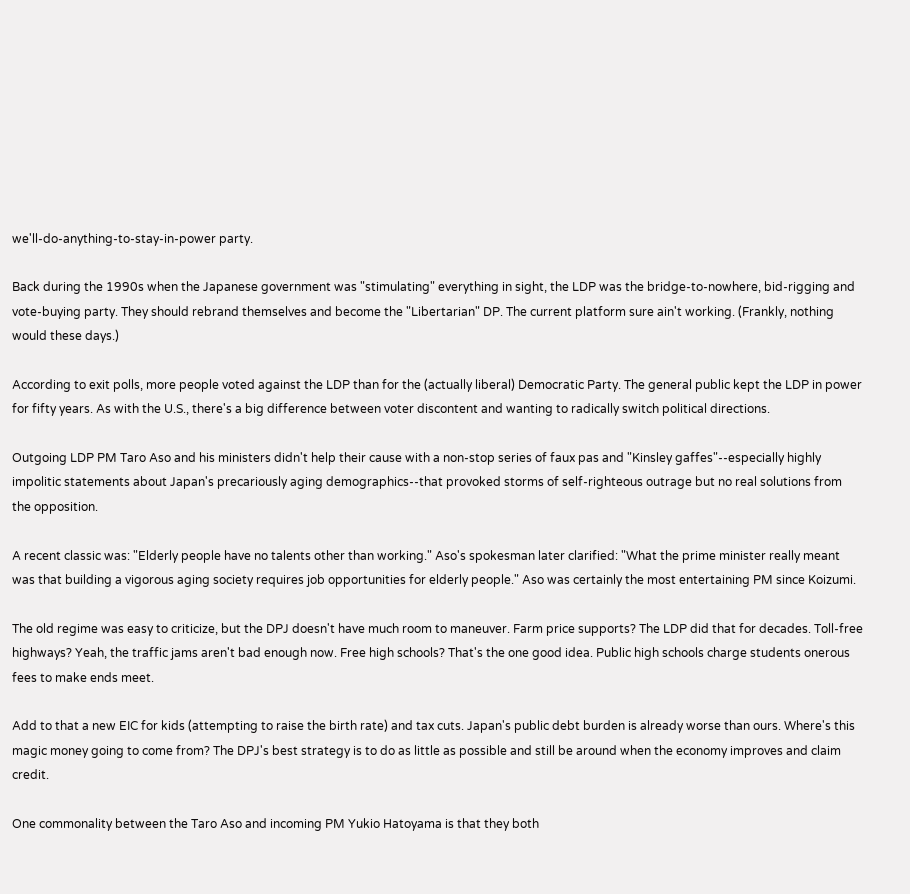we'll-do-anything-to-stay-in-power party.

Back during the 1990s when the Japanese government was "stimulating" everything in sight, the LDP was the bridge-to-nowhere, bid-rigging and vote-buying party. They should rebrand themselves and become the "Libertarian" DP. The current platform sure ain't working. (Frankly, nothing would these days.)

According to exit polls, more people voted against the LDP than for the (actually liberal) Democratic Party. The general public kept the LDP in power for fifty years. As with the U.S., there's a big difference between voter discontent and wanting to radically switch political directions.

Outgoing LDP PM Taro Aso and his ministers didn't help their cause with a non-stop series of faux pas and "Kinsley gaffes"--especially highly impolitic statements about Japan's precariously aging demographics--that provoked storms of self-righteous outrage but no real solutions from the opposition.

A recent classic was: "Elderly people have no talents other than working." Aso's spokesman later clarified: "What the prime minister really meant was that building a vigorous aging society requires job opportunities for elderly people." Aso was certainly the most entertaining PM since Koizumi.

The old regime was easy to criticize, but the DPJ doesn't have much room to maneuver. Farm price supports? The LDP did that for decades. Toll-free highways? Yeah, the traffic jams aren't bad enough now. Free high schools? That's the one good idea. Public high schools charge students onerous fees to make ends meet.

Add to that a new EIC for kids (attempting to raise the birth rate) and tax cuts. Japan's public debt burden is already worse than ours. Where's this magic money going to come from? The DPJ's best strategy is to do as little as possible and still be around when the economy improves and claim credit.

One commonality between the Taro Aso and incoming PM Yukio Hatoyama is that they both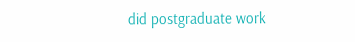did postgraduate work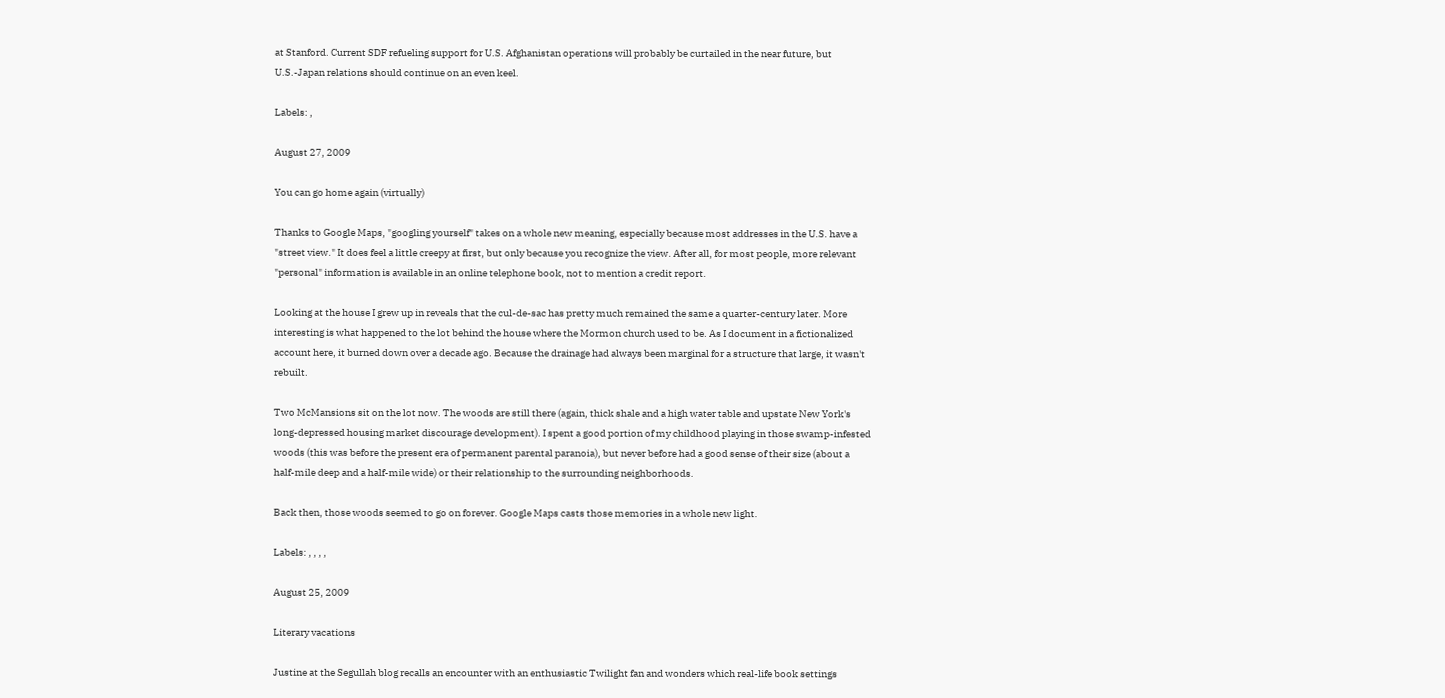at Stanford. Current SDF refueling support for U.S. Afghanistan operations will probably be curtailed in the near future, but U.S.-Japan relations should continue on an even keel.

Labels: ,

August 27, 2009

You can go home again (virtually)

Thanks to Google Maps, "googling yourself" takes on a whole new meaning, especially because most addresses in the U.S. have a "street view." It does feel a little creepy at first, but only because you recognize the view. After all, for most people, more relevant "personal" information is available in an online telephone book, not to mention a credit report.

Looking at the house I grew up in reveals that the cul-de-sac has pretty much remained the same a quarter-century later. More interesting is what happened to the lot behind the house where the Mormon church used to be. As I document in a fictionalized account here, it burned down over a decade ago. Because the drainage had always been marginal for a structure that large, it wasn't rebuilt.

Two McMansions sit on the lot now. The woods are still there (again, thick shale and a high water table and upstate New York's long-depressed housing market discourage development). I spent a good portion of my childhood playing in those swamp-infested woods (this was before the present era of permanent parental paranoia), but never before had a good sense of their size (about a half-mile deep and a half-mile wide) or their relationship to the surrounding neighborhoods.

Back then, those woods seemed to go on forever. Google Maps casts those memories in a whole new light.

Labels: , , , ,

August 25, 2009

Literary vacations

Justine at the Segullah blog recalls an encounter with an enthusiastic Twilight fan and wonders which real-life book settings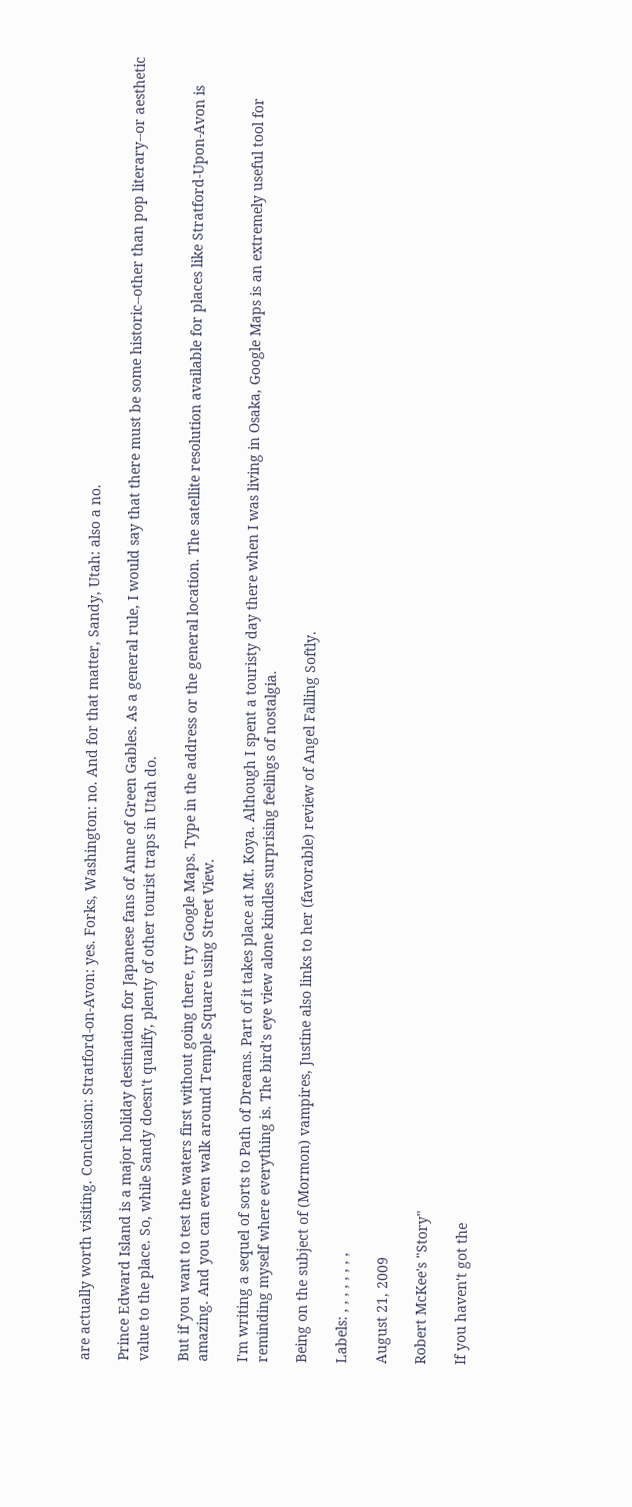are actually worth visiting. Conclusion: Stratford-on-Avon: yes. Forks, Washington: no. And for that matter, Sandy, Utah: also a no.

Prince Edward Island is a major holiday destination for Japanese fans of Anne of Green Gables. As a general rule, I would say that there must be some historic--other than pop literary--or aesthetic value to the place. So, while Sandy doesn't qualify, plenty of other tourist traps in Utah do.

But if you want to test the waters first without going there, try Google Maps. Type in the address or the general location. The satellite resolution available for places like Stratford-Upon-Avon is amazing. And you can even walk around Temple Square using Street View.

I'm writing a sequel of sorts to Path of Dreams. Part of it takes place at Mt. Koya. Although I spent a touristy day there when I was living in Osaka, Google Maps is an extremely useful tool for reminding myself where everything is. The bird's eye view alone kindles surprising feelings of nostalgia.

Being on the subject of (Mormon) vampires, Justine also links to her (favorable) review of Angel Falling Softly.

Labels: , , , , , , , ,

August 21, 2009

Robert McKee's "Story"

If you haven't got the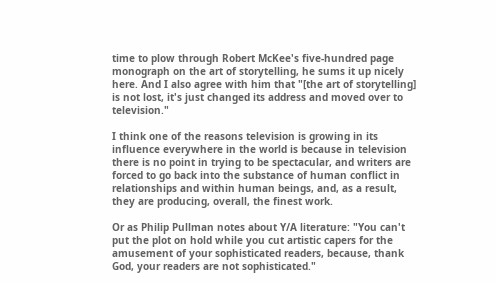time to plow through Robert McKee's five-hundred page monograph on the art of storytelling, he sums it up nicely here. And I also agree with him that "[the art of storytelling] is not lost, it's just changed its address and moved over to television."

I think one of the reasons television is growing in its influence everywhere in the world is because in television there is no point in trying to be spectacular, and writers are forced to go back into the substance of human conflict in relationships and within human beings, and, as a result, they are producing, overall, the finest work.

Or as Philip Pullman notes about Y/A literature: "You can't put the plot on hold while you cut artistic capers for the amusement of your sophisticated readers, because, thank God, your readers are not sophisticated."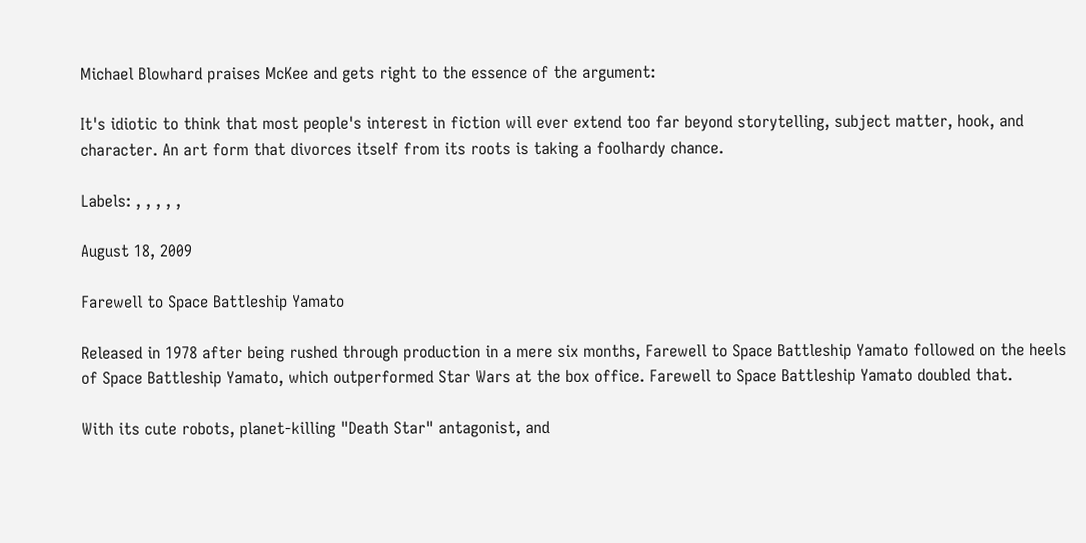Michael Blowhard praises McKee and gets right to the essence of the argument:

It's idiotic to think that most people's interest in fiction will ever extend too far beyond storytelling, subject matter, hook, and character. An art form that divorces itself from its roots is taking a foolhardy chance.

Labels: , , , , ,

August 18, 2009

Farewell to Space Battleship Yamato

Released in 1978 after being rushed through production in a mere six months, Farewell to Space Battleship Yamato followed on the heels of Space Battleship Yamato, which outperformed Star Wars at the box office. Farewell to Space Battleship Yamato doubled that.

With its cute robots, planet-killing "Death Star" antagonist, and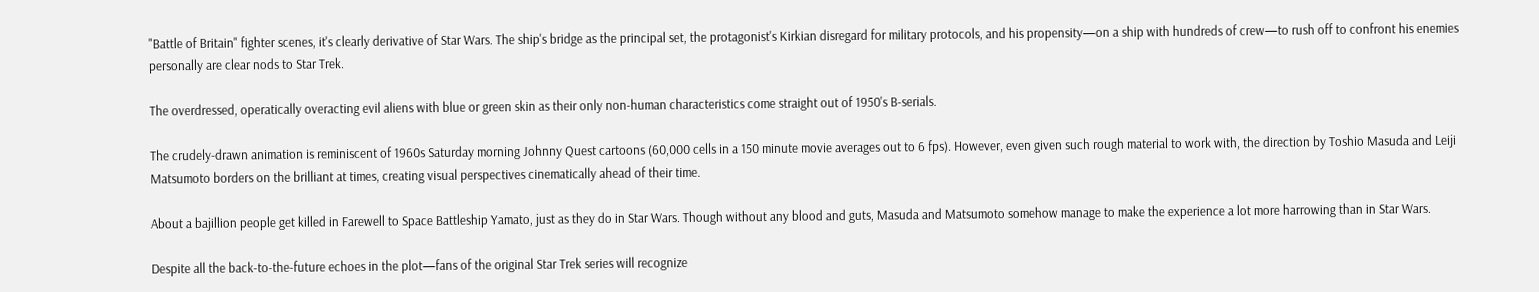"Battle of Britain" fighter scenes, it's clearly derivative of Star Wars. The ship's bridge as the principal set, the protagonist's Kirkian disregard for military protocols, and his propensity—on a ship with hundreds of crew—to rush off to confront his enemies personally are clear nods to Star Trek.

The overdressed, operatically overacting evil aliens with blue or green skin as their only non-human characteristics come straight out of 1950's B-serials.

The crudely-drawn animation is reminiscent of 1960s Saturday morning Johnny Quest cartoons (60,000 cells in a 150 minute movie averages out to 6 fps). However, even given such rough material to work with, the direction by Toshio Masuda and Leiji Matsumoto borders on the brilliant at times, creating visual perspectives cinematically ahead of their time.

About a bajillion people get killed in Farewell to Space Battleship Yamato, just as they do in Star Wars. Though without any blood and guts, Masuda and Matsumoto somehow manage to make the experience a lot more harrowing than in Star Wars.

Despite all the back-to-the-future echoes in the plot—fans of the original Star Trek series will recognize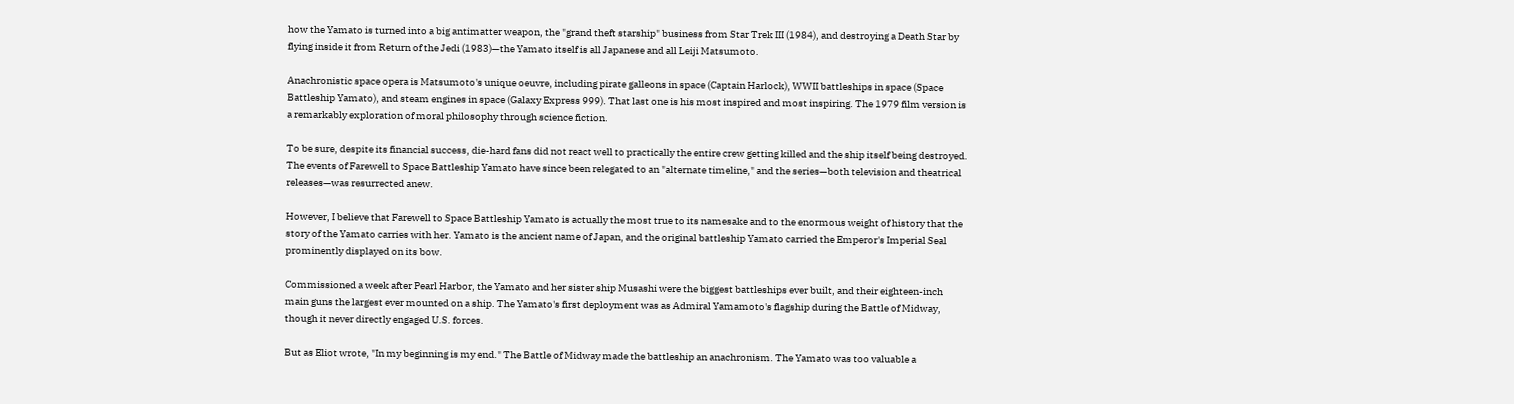how the Yamato is turned into a big antimatter weapon, the "grand theft starship" business from Star Trek III (1984), and destroying a Death Star by flying inside it from Return of the Jedi (1983)—the Yamato itself is all Japanese and all Leiji Matsumoto.

Anachronistic space opera is Matsumoto's unique oeuvre, including pirate galleons in space (Captain Harlock), WWII battleships in space (Space Battleship Yamato), and steam engines in space (Galaxy Express 999). That last one is his most inspired and most inspiring. The 1979 film version is a remarkably exploration of moral philosophy through science fiction.

To be sure, despite its financial success, die-hard fans did not react well to practically the entire crew getting killed and the ship itself being destroyed. The events of Farewell to Space Battleship Yamato have since been relegated to an "alternate timeline," and the series—both television and theatrical releases—was resurrected anew.

However, I believe that Farewell to Space Battleship Yamato is actually the most true to its namesake and to the enormous weight of history that the story of the Yamato carries with her. Yamato is the ancient name of Japan, and the original battleship Yamato carried the Emperor's Imperial Seal prominently displayed on its bow.

Commissioned a week after Pearl Harbor, the Yamato and her sister ship Musashi were the biggest battleships ever built, and their eighteen-inch main guns the largest ever mounted on a ship. The Yamato's first deployment was as Admiral Yamamoto's flagship during the Battle of Midway, though it never directly engaged U.S. forces.

But as Eliot wrote, "In my beginning is my end." The Battle of Midway made the battleship an anachronism. The Yamato was too valuable a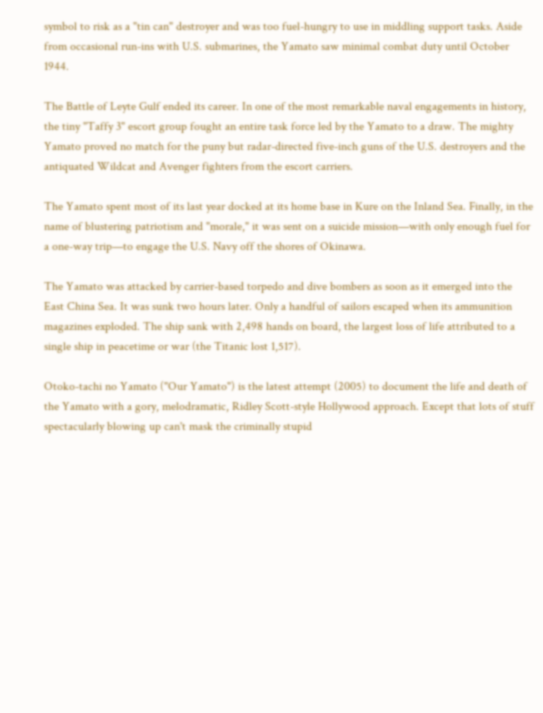symbol to risk as a "tin can" destroyer and was too fuel-hungry to use in middling support tasks. Aside from occasional run-ins with U.S. submarines, the Yamato saw minimal combat duty until October 1944.

The Battle of Leyte Gulf ended its career. In one of the most remarkable naval engagements in history, the tiny "Taffy 3" escort group fought an entire task force led by the Yamato to a draw. The mighty Yamato proved no match for the puny but radar-directed five-inch guns of the U.S. destroyers and the antiquated Wildcat and Avenger fighters from the escort carriers.

The Yamato spent most of its last year docked at its home base in Kure on the Inland Sea. Finally, in the name of blustering patriotism and "morale," it was sent on a suicide mission—with only enough fuel for a one-way trip—to engage the U.S. Navy off the shores of Okinawa.

The Yamato was attacked by carrier-based torpedo and dive bombers as soon as it emerged into the East China Sea. It was sunk two hours later. Only a handful of sailors escaped when its ammunition magazines exploded. The ship sank with 2,498 hands on board, the largest loss of life attributed to a single ship in peacetime or war (the Titanic lost 1,517).

Otoko-tachi no Yamato ("Our Yamato") is the latest attempt (2005) to document the life and death of the Yamato with a gory, melodramatic, Ridley Scott-style Hollywood approach. Except that lots of stuff spectacularly blowing up can't mask the criminally stupid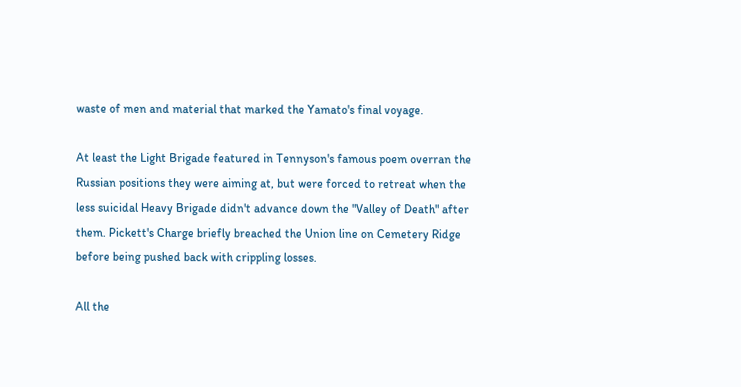waste of men and material that marked the Yamato's final voyage.

At least the Light Brigade featured in Tennyson's famous poem overran the Russian positions they were aiming at, but were forced to retreat when the less suicidal Heavy Brigade didn't advance down the "Valley of Death" after them. Pickett's Charge briefly breached the Union line on Cemetery Ridge before being pushed back with crippling losses.

All the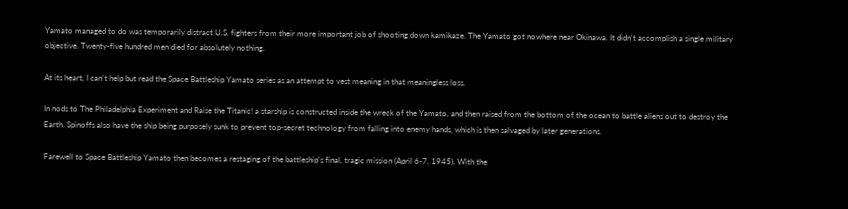Yamato managed to do was temporarily distract U.S. fighters from their more important job of shooting down kamikaze. The Yamato got nowhere near Okinawa. It didn't accomplish a single military objective. Twenty-five hundred men died for absolutely nothing.

At its heart, I can't help but read the Space Battleship Yamato series as an attempt to vest meaning in that meaningless loss.

In nods to The Philadelphia Experiment and Raise the Titanic! a starship is constructed inside the wreck of the Yamato, and then raised from the bottom of the ocean to battle aliens out to destroy the Earth. Spinoffs also have the ship being purposely sunk to prevent top-secret technology from falling into enemy hands, which is then salvaged by later generations.

Farewell to Space Battleship Yamato then becomes a restaging of the battleship's final, tragic mission (April 6-7, 1945). With the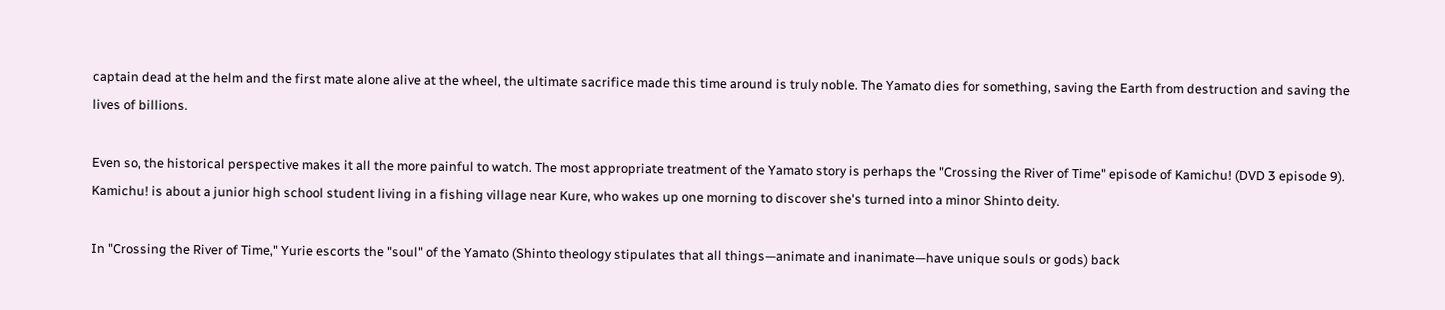captain dead at the helm and the first mate alone alive at the wheel, the ultimate sacrifice made this time around is truly noble. The Yamato dies for something, saving the Earth from destruction and saving the lives of billions.

Even so, the historical perspective makes it all the more painful to watch. The most appropriate treatment of the Yamato story is perhaps the "Crossing the River of Time" episode of Kamichu! (DVD 3 episode 9). Kamichu! is about a junior high school student living in a fishing village near Kure, who wakes up one morning to discover she's turned into a minor Shinto deity.

In "Crossing the River of Time," Yurie escorts the "soul" of the Yamato (Shinto theology stipulates that all things—animate and inanimate—have unique souls or gods) back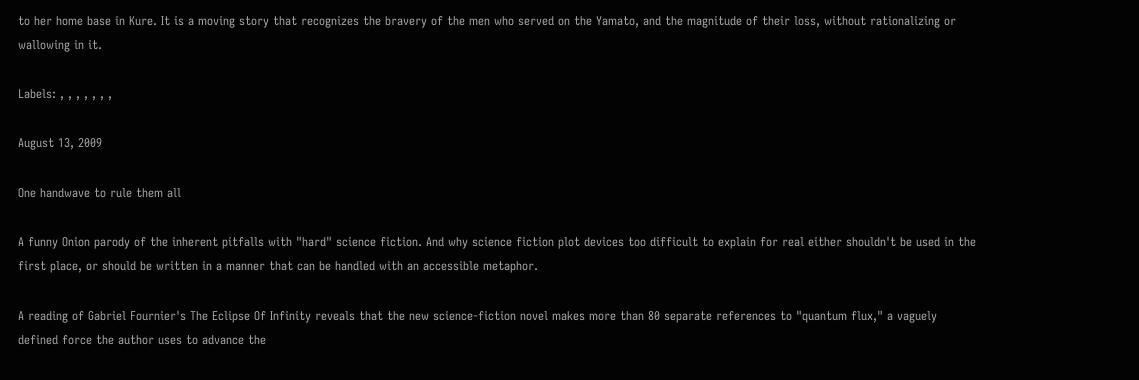to her home base in Kure. It is a moving story that recognizes the bravery of the men who served on the Yamato, and the magnitude of their loss, without rationalizing or wallowing in it.

Labels: , , , , , , ,

August 13, 2009

One handwave to rule them all

A funny Onion parody of the inherent pitfalls with "hard" science fiction. And why science fiction plot devices too difficult to explain for real either shouldn't be used in the first place, or should be written in a manner that can be handled with an accessible metaphor.

A reading of Gabriel Fournier's The Eclipse Of Infinity reveals that the new science-fiction novel makes more than 80 separate references to "quantum flux," a vaguely defined force the author uses to advance the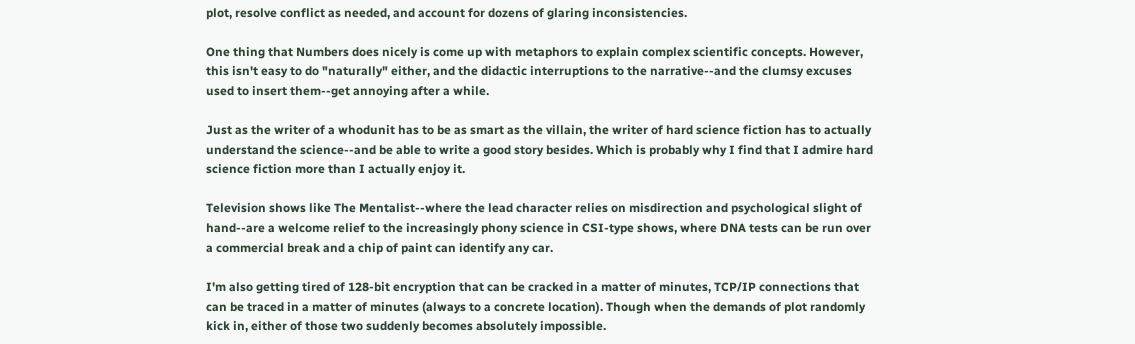plot, resolve conflict as needed, and account for dozens of glaring inconsistencies.

One thing that Numbers does nicely is come up with metaphors to explain complex scientific concepts. However, this isn't easy to do "naturally" either, and the didactic interruptions to the narrative--and the clumsy excuses used to insert them--get annoying after a while.

Just as the writer of a whodunit has to be as smart as the villain, the writer of hard science fiction has to actually understand the science--and be able to write a good story besides. Which is probably why I find that I admire hard science fiction more than I actually enjoy it.

Television shows like The Mentalist--where the lead character relies on misdirection and psychological slight of hand--are a welcome relief to the increasingly phony science in CSI-type shows, where DNA tests can be run over a commercial break and a chip of paint can identify any car.

I'm also getting tired of 128-bit encryption that can be cracked in a matter of minutes, TCP/IP connections that can be traced in a matter of minutes (always to a concrete location). Though when the demands of plot randomly kick in, either of those two suddenly becomes absolutely impossible.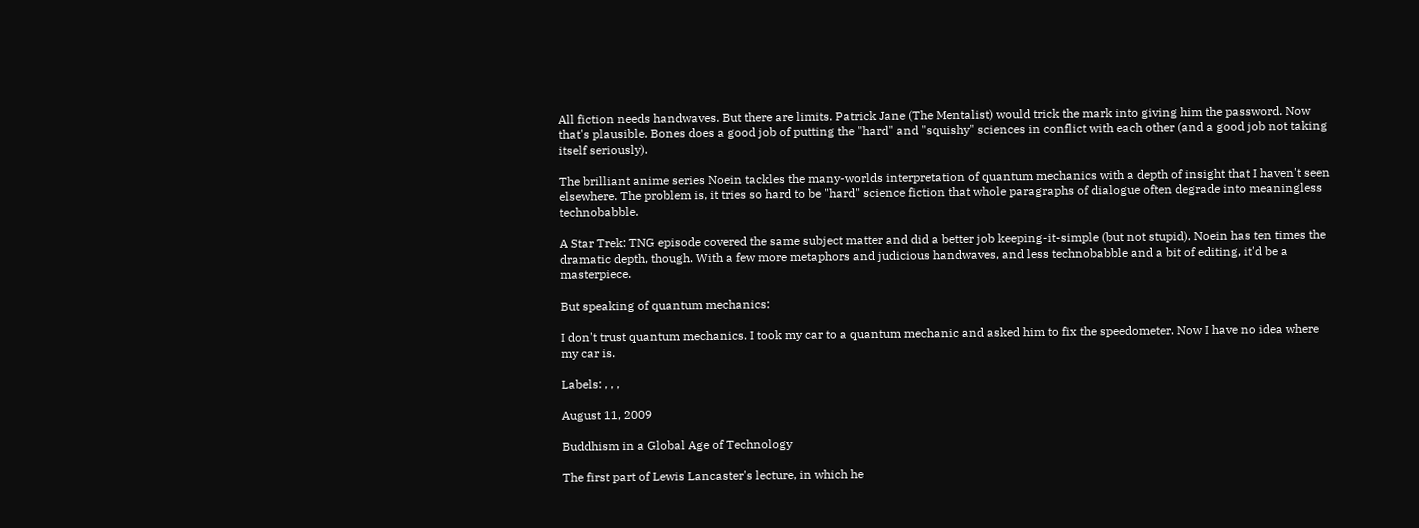All fiction needs handwaves. But there are limits. Patrick Jane (The Mentalist) would trick the mark into giving him the password. Now that's plausible. Bones does a good job of putting the "hard" and "squishy" sciences in conflict with each other (and a good job not taking itself seriously).

The brilliant anime series Noein tackles the many-worlds interpretation of quantum mechanics with a depth of insight that I haven't seen elsewhere. The problem is, it tries so hard to be "hard" science fiction that whole paragraphs of dialogue often degrade into meaningless technobabble.

A Star Trek: TNG episode covered the same subject matter and did a better job keeping-it-simple (but not stupid). Noein has ten times the dramatic depth, though. With a few more metaphors and judicious handwaves, and less technobabble and a bit of editing, it'd be a masterpiece.

But speaking of quantum mechanics:

I don't trust quantum mechanics. I took my car to a quantum mechanic and asked him to fix the speedometer. Now I have no idea where my car is.

Labels: , , ,

August 11, 2009

Buddhism in a Global Age of Technology

The first part of Lewis Lancaster's lecture, in which he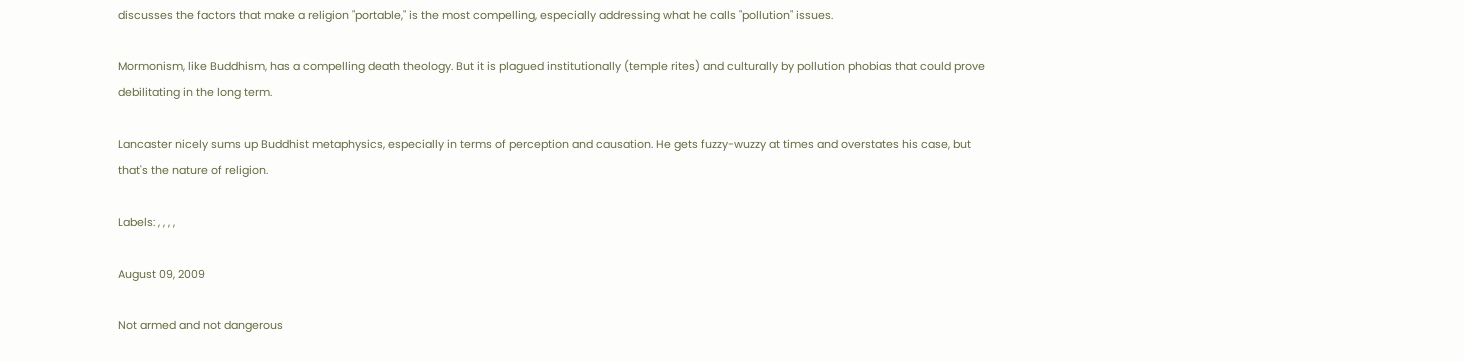discusses the factors that make a religion "portable," is the most compelling, especially addressing what he calls "pollution" issues.

Mormonism, like Buddhism, has a compelling death theology. But it is plagued institutionally (temple rites) and culturally by pollution phobias that could prove debilitating in the long term.

Lancaster nicely sums up Buddhist metaphysics, especially in terms of perception and causation. He gets fuzzy-wuzzy at times and overstates his case, but that's the nature of religion.

Labels: , , , ,

August 09, 2009

Not armed and not dangerous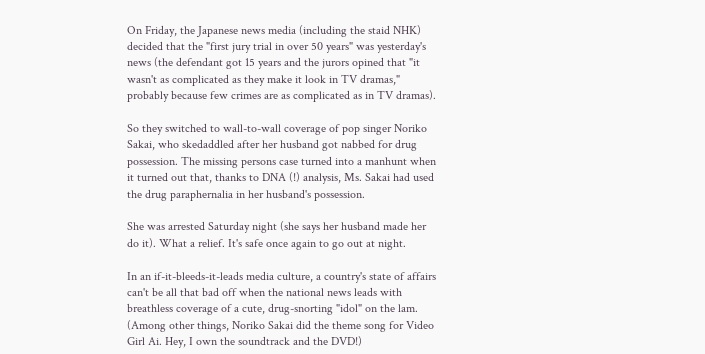On Friday, the Japanese news media (including the staid NHK) decided that the "first jury trial in over 50 years" was yesterday's news (the defendant got 15 years and the jurors opined that "it wasn't as complicated as they make it look in TV dramas," probably because few crimes are as complicated as in TV dramas).

So they switched to wall-to-wall coverage of pop singer Noriko Sakai, who skedaddled after her husband got nabbed for drug possession. The missing persons case turned into a manhunt when it turned out that, thanks to DNA (!) analysis, Ms. Sakai had used the drug paraphernalia in her husband's possession.

She was arrested Saturday night (she says her husband made her do it). What a relief. It's safe once again to go out at night.

In an if-it-bleeds-it-leads media culture, a country's state of affairs can't be all that bad off when the national news leads with breathless coverage of a cute, drug-snorting "idol" on the lam. (Among other things, Noriko Sakai did the theme song for Video Girl Ai. Hey, I own the soundtrack and the DVD!)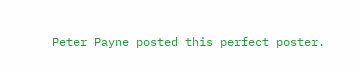Peter Payne posted this perfect poster.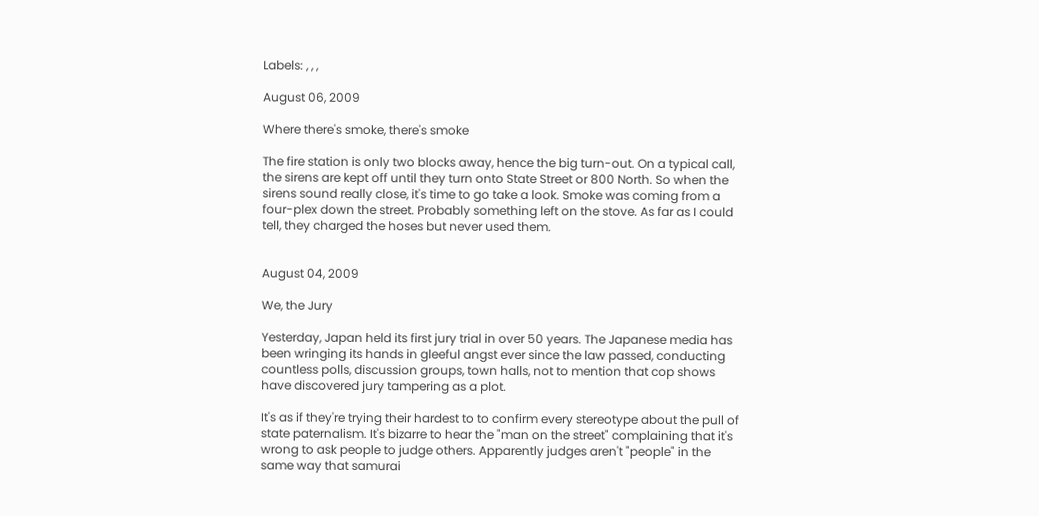Labels: , , ,

August 06, 2009

Where there's smoke, there's smoke

The fire station is only two blocks away, hence the big turn-out. On a typical call, the sirens are kept off until they turn onto State Street or 800 North. So when the sirens sound really close, it's time to go take a look. Smoke was coming from a four-plex down the street. Probably something left on the stove. As far as I could tell, they charged the hoses but never used them.


August 04, 2009

We, the Jury

Yesterday, Japan held its first jury trial in over 50 years. The Japanese media has been wringing its hands in gleeful angst ever since the law passed, conducting countless polls, discussion groups, town halls, not to mention that cop shows have discovered jury tampering as a plot.

It's as if they're trying their hardest to to confirm every stereotype about the pull of state paternalism. It's bizarre to hear the "man on the street" complaining that it's wrong to ask people to judge others. Apparently judges aren't "people" in the same way that samurai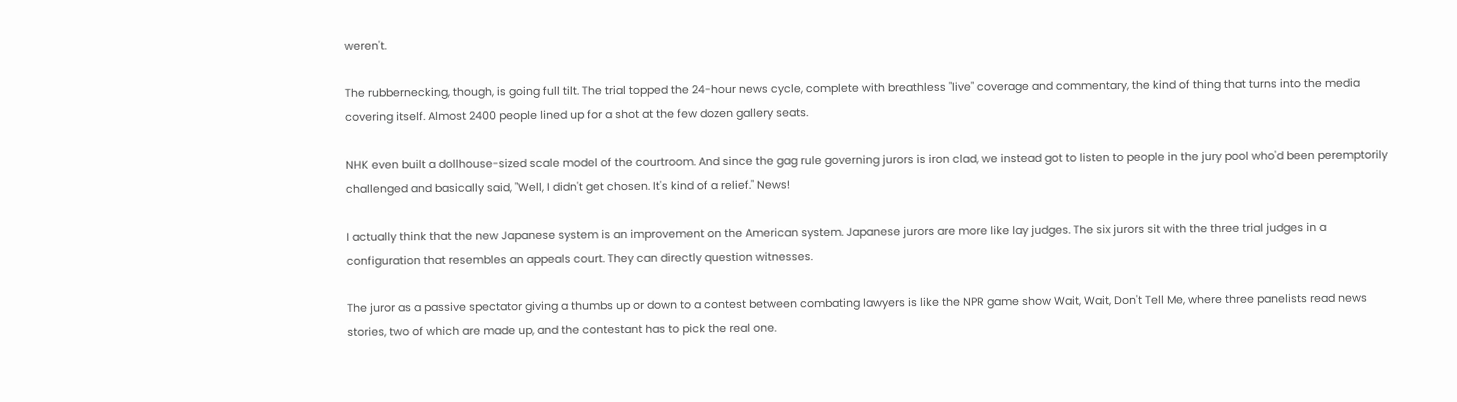weren't.

The rubbernecking, though, is going full tilt. The trial topped the 24-hour news cycle, complete with breathless "live" coverage and commentary, the kind of thing that turns into the media covering itself. Almost 2400 people lined up for a shot at the few dozen gallery seats.

NHK even built a dollhouse-sized scale model of the courtroom. And since the gag rule governing jurors is iron clad, we instead got to listen to people in the jury pool who'd been peremptorily challenged and basically said, "Well, I didn't get chosen. It's kind of a relief." News!

I actually think that the new Japanese system is an improvement on the American system. Japanese jurors are more like lay judges. The six jurors sit with the three trial judges in a configuration that resembles an appeals court. They can directly question witnesses.

The juror as a passive spectator giving a thumbs up or down to a contest between combating lawyers is like the NPR game show Wait, Wait, Don't Tell Me, where three panelists read news stories, two of which are made up, and the contestant has to pick the real one.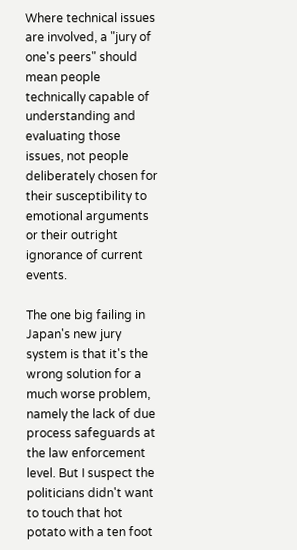Where technical issues are involved, a "jury of one's peers" should mean people technically capable of understanding and evaluating those issues, not people deliberately chosen for their susceptibility to emotional arguments or their outright ignorance of current events.

The one big failing in Japan's new jury system is that it's the wrong solution for a much worse problem, namely the lack of due process safeguards at the law enforcement level. But I suspect the politicians didn't want to touch that hot potato with a ten foot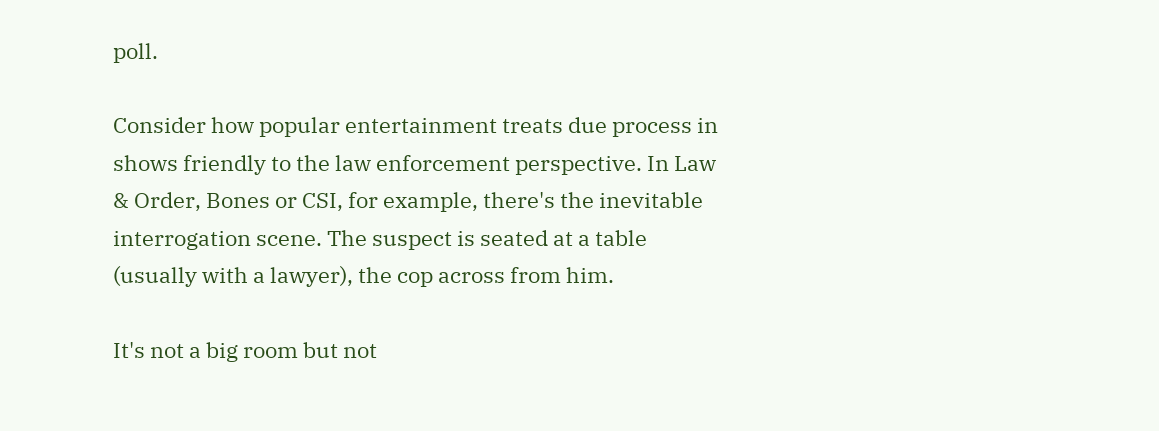poll.

Consider how popular entertainment treats due process in shows friendly to the law enforcement perspective. In Law & Order, Bones or CSI, for example, there's the inevitable interrogation scene. The suspect is seated at a table (usually with a lawyer), the cop across from him.

It's not a big room but not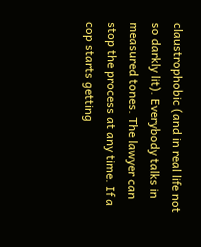claustrophobic (and in real life not so darkly lit). Everybody talks in measured tones. The lawyer can stop the process at any time. If a cop starts getting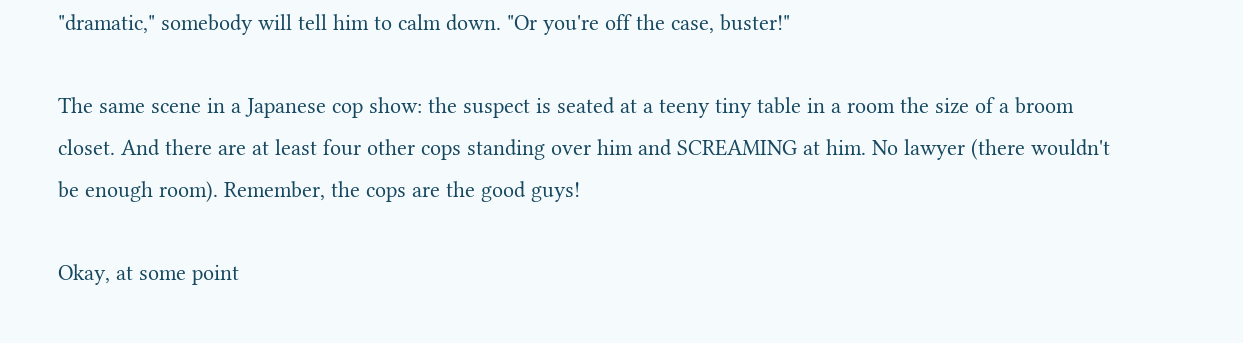"dramatic," somebody will tell him to calm down. "Or you're off the case, buster!"

The same scene in a Japanese cop show: the suspect is seated at a teeny tiny table in a room the size of a broom closet. And there are at least four other cops standing over him and SCREAMING at him. No lawyer (there wouldn't be enough room). Remember, the cops are the good guys!

Okay, at some point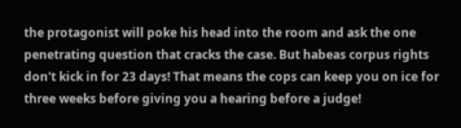the protagonist will poke his head into the room and ask the one penetrating question that cracks the case. But habeas corpus rights don't kick in for 23 days! That means the cops can keep you on ice for three weeks before giving you a hearing before a judge!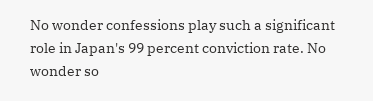No wonder confessions play such a significant role in Japan's 99 percent conviction rate. No wonder so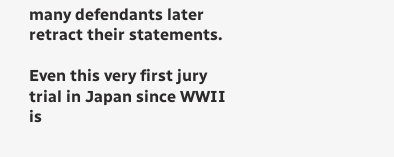many defendants later retract their statements.

Even this very first jury trial in Japan since WWII is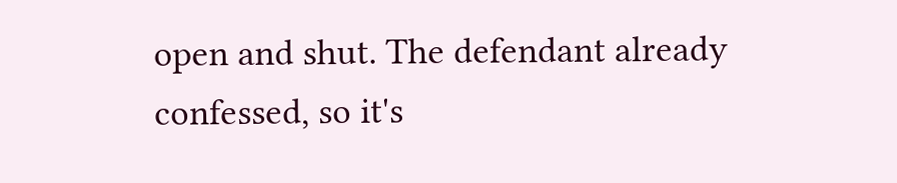open and shut. The defendant already confessed, so it's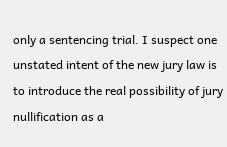only a sentencing trial. I suspect one unstated intent of the new jury law is to introduce the real possibility of jury nullification as a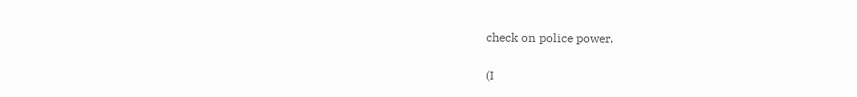check on police power.

(I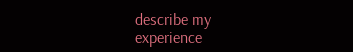describe my experience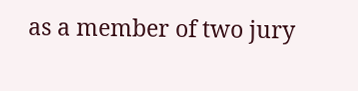as a member of two jury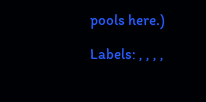pools here.)

Labels: , , , ,